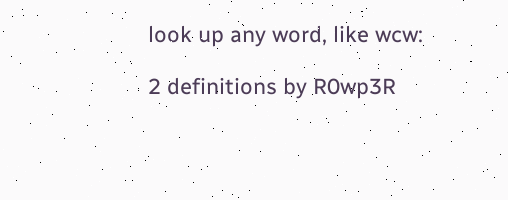look up any word, like wcw:

2 definitions by R0wp3R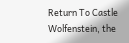Return To Castle Wolfenstein, the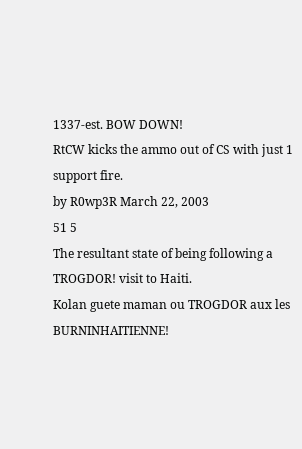1337-est. BOW DOWN!
RtCW kicks the ammo out of CS with just 1 support fire.
by R0wp3R March 22, 2003
51 5
The resultant state of being following a TROGDOR! visit to Haiti.
Kolan guete maman ou TROGDOR aux les BURNINHAITIENNE!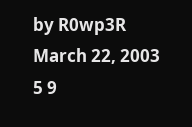by R0wp3R March 22, 2003
5 9